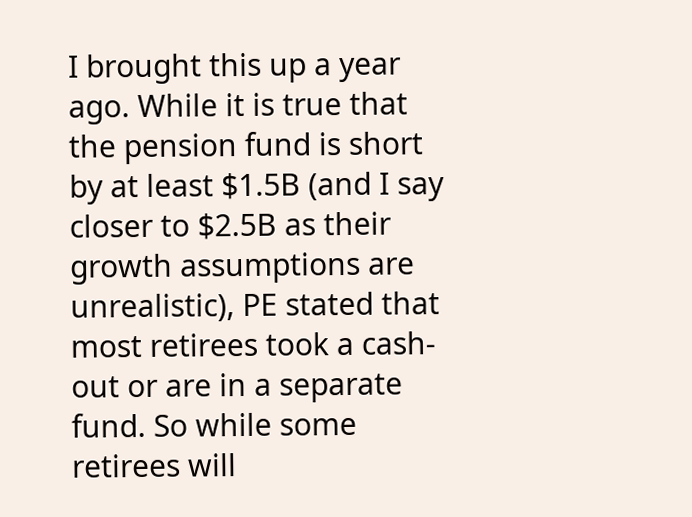I brought this up a year ago. While it is true that the pension fund is short by at least $1.5B (and I say closer to $2.5B as their growth assumptions are unrealistic), PE stated that most retirees took a cash-out or are in a separate fund. So while some retirees will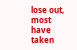lose out, most have taken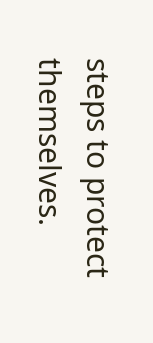steps to protect themselves.